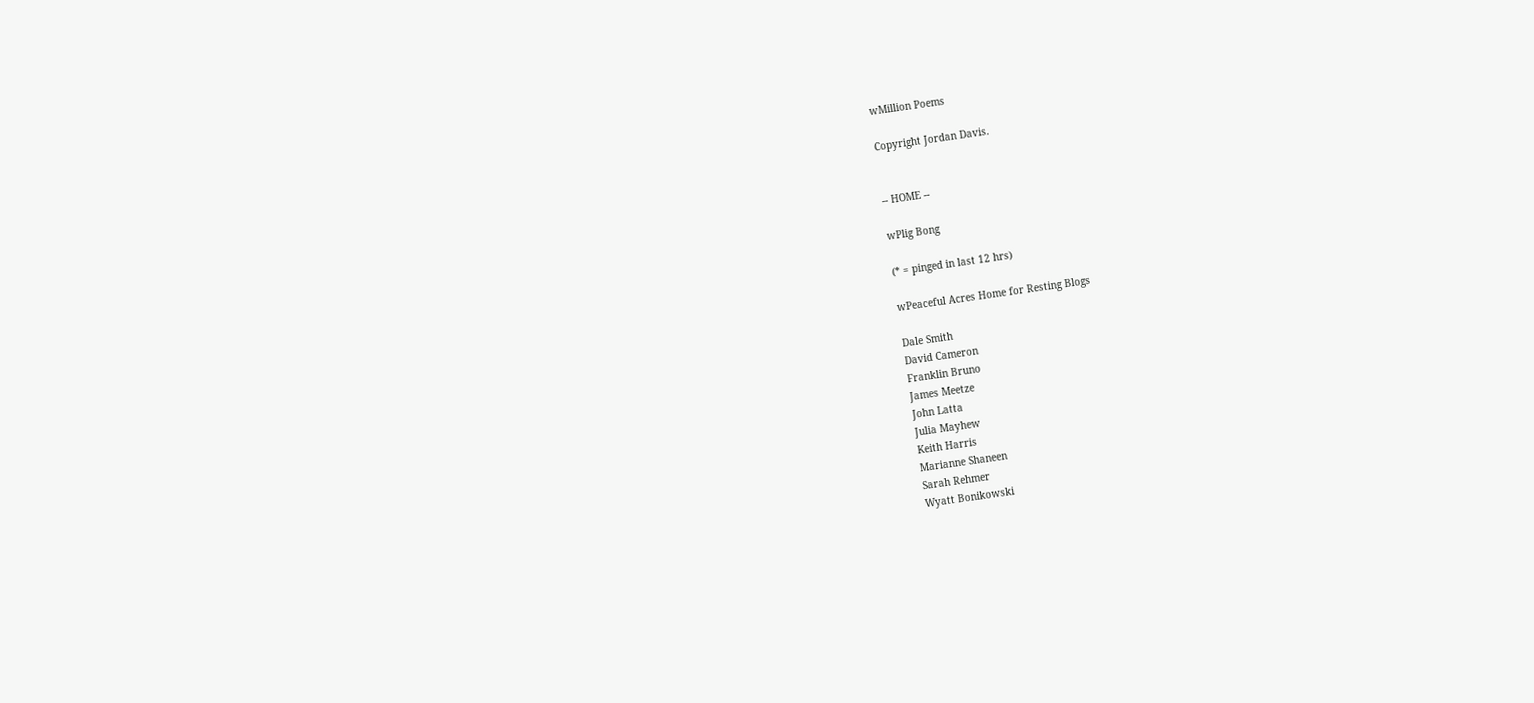wMillion Poems

Copyright Jordan Davis.


-- HOME --

wPlig Bong

(* = pinged in last 12 hrs)

wPeaceful Acres Home for Resting Blogs

Dale Smith
David Cameron
Franklin Bruno
James Meetze
John Latta
Julia Mayhew
Keith Harris
Marianne Shaneen
Sarah Rehmer
Wyatt Bonikowski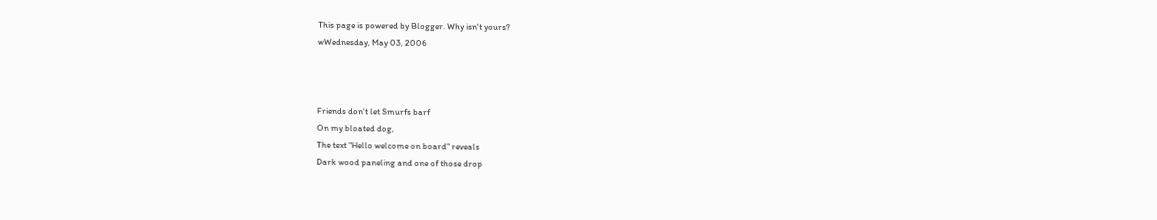This page is powered by Blogger. Why isn't yours?
wWednesday, May 03, 2006



Friends don't let Smurfs barf
On my bloated dog,
The text "Hello welcome on board" reveals
Dark wood paneling and one of those drop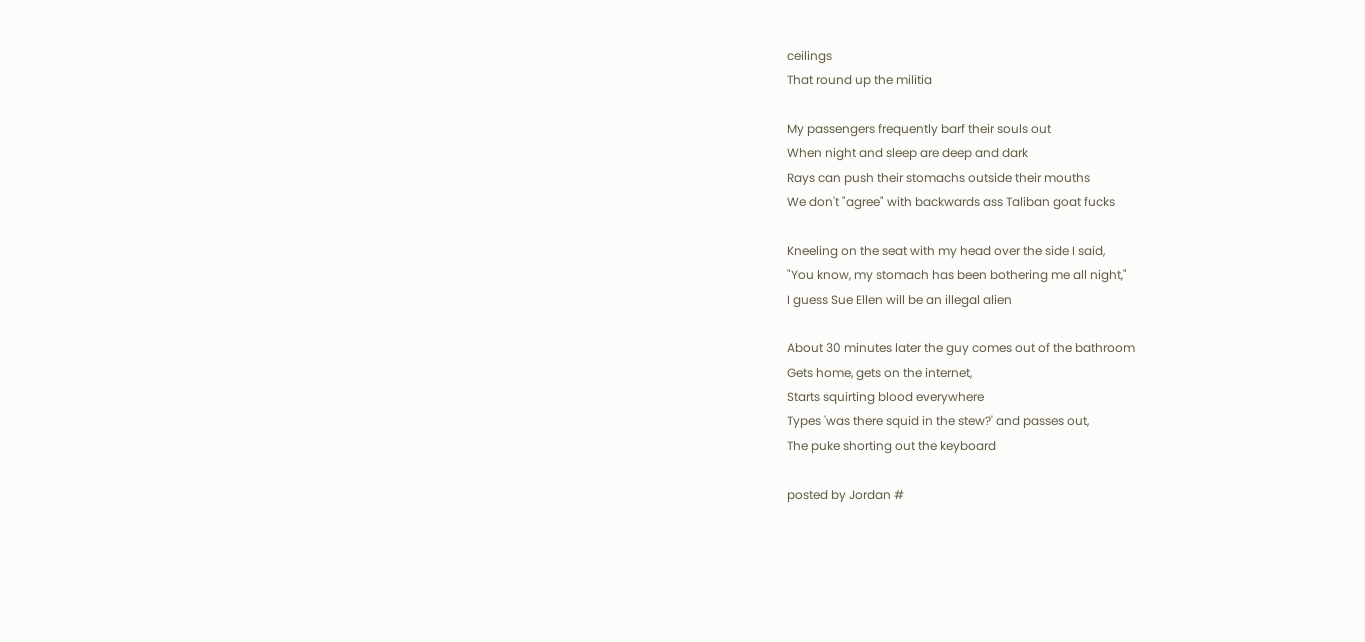ceilings
That round up the militia

My passengers frequently barf their souls out
When night and sleep are deep and dark
Rays can push their stomachs outside their mouths
We don't "agree" with backwards ass Taliban goat fucks

Kneeling on the seat with my head over the side I said,
"You know, my stomach has been bothering me all night,"
I guess Sue Ellen will be an illegal alien

About 30 minutes later the guy comes out of the bathroom
Gets home, gets on the internet,
Starts squirting blood everywhere
Types 'was there squid in the stew?' and passes out,
The puke shorting out the keyboard

posted by Jordan #